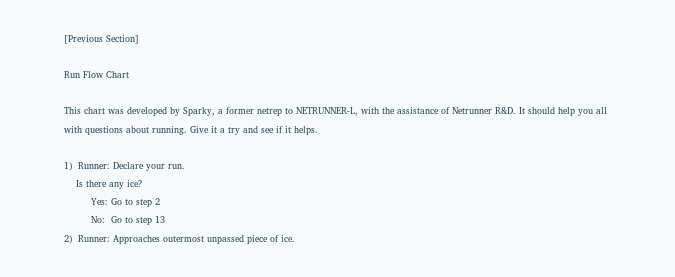[Previous Section]

Run Flow Chart

This chart was developed by Sparky, a former netrep to NETRUNNER-L, with the assistance of Netrunner R&D. It should help you all with questions about running. Give it a try and see if it helps.

1)  Runner: Declare your run.
    Is there any ice?
         Yes: Go to step 2
         No:  Go to step 13
2)  Runner: Approaches outermost unpassed piece of ice.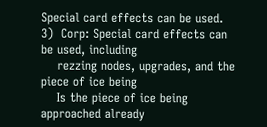Special card effects can be used.
3)  Corp: Special card effects can be used, including
    rezzing nodes, upgrades, and the piece of ice being
    Is the piece of ice being approached already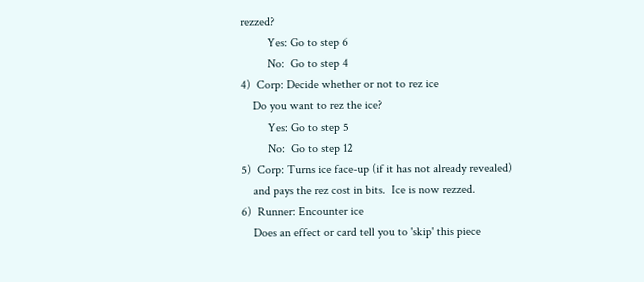rezzed?
         Yes: Go to step 6
         No:  Go to step 4
4)  Corp: Decide whether or not to rez ice
    Do you want to rez the ice?
         Yes: Go to step 5
         No:  Go to step 12
5)  Corp: Turns ice face-up (if it has not already revealed)
    and pays the rez cost in bits.  Ice is now rezzed.
6)  Runner: Encounter ice
    Does an effect or card tell you to 'skip' this piece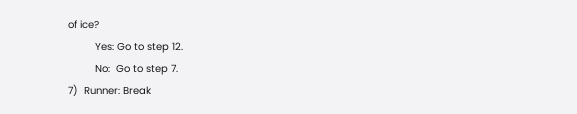of ice?
         Yes: Go to step 12.
         No:  Go to step 7.
7)  Runner: Break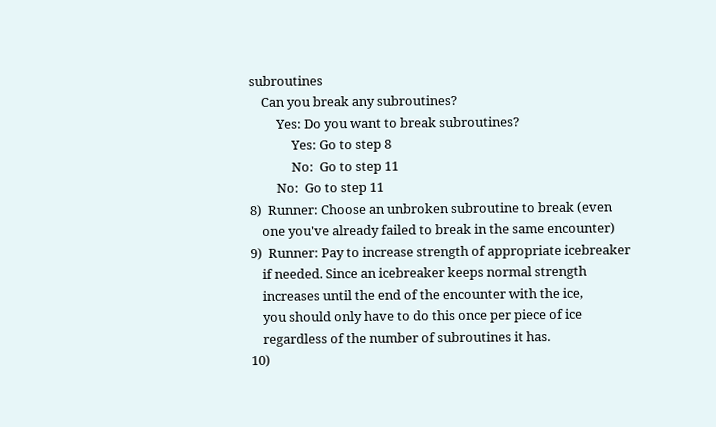subroutines
    Can you break any subroutines?
         Yes: Do you want to break subroutines?
              Yes: Go to step 8
              No:  Go to step 11
         No:  Go to step 11
8)  Runner: Choose an unbroken subroutine to break (even
    one you've already failed to break in the same encounter)
9)  Runner: Pay to increase strength of appropriate icebreaker
    if needed. Since an icebreaker keeps normal strength
    increases until the end of the encounter with the ice,
    you should only have to do this once per piece of ice
    regardless of the number of subroutines it has.
10)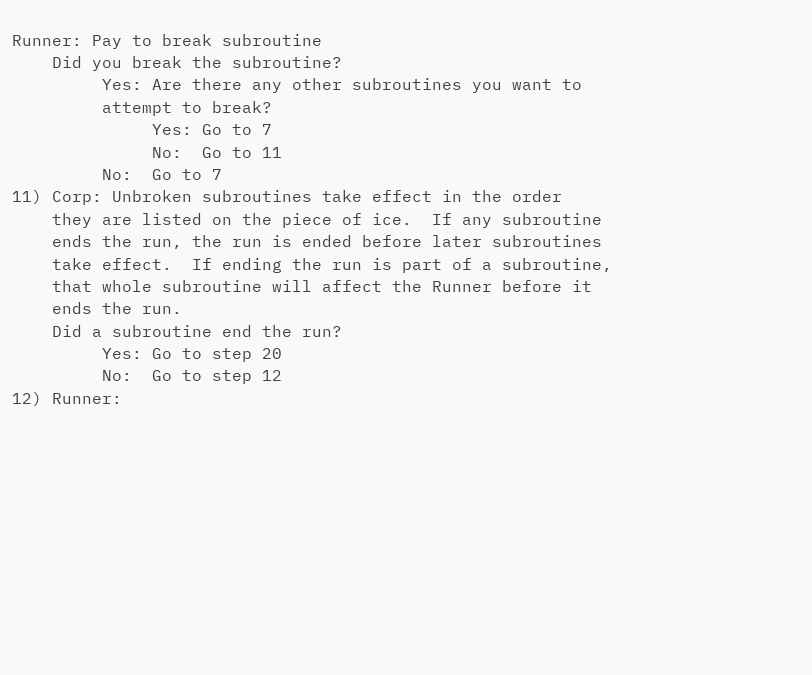Runner: Pay to break subroutine
    Did you break the subroutine?
         Yes: Are there any other subroutines you want to
         attempt to break?
              Yes: Go to 7
              No:  Go to 11
         No:  Go to 7
11) Corp: Unbroken subroutines take effect in the order
    they are listed on the piece of ice.  If any subroutine
    ends the run, the run is ended before later subroutines
    take effect.  If ending the run is part of a subroutine,
    that whole subroutine will affect the Runner before it
    ends the run.
    Did a subroutine end the run?
         Yes: Go to step 20
         No:  Go to step 12
12) Runner: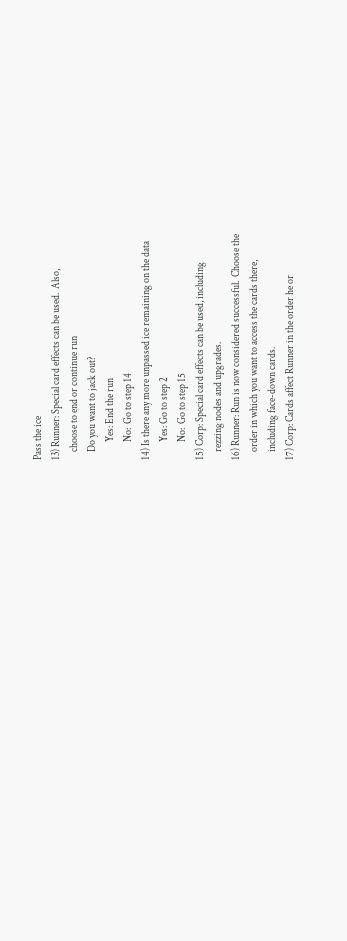Pass the ice
13) Runner: Special card effects can be used.  Also,
    choose to end or continue run
    Do you want to jack out?
         Yes: End the run
         No:  Go to step 14
14) Is there any more unpassed ice remaining on the data
         Yes: Go to step 2
         No:  Go to step 15
15) Corp: Special card effects can be used, including
    rezzing nodes and upgrades.
16) Runner: Run is now considered successful.  Choose the
    order in which you want to access the cards there,
    including face-down cards.
17) Corp: Cards affect Runner in the order he or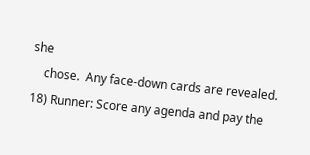she
    chose.  Any face-down cards are revealed.
18) Runner: Score any agenda and pay the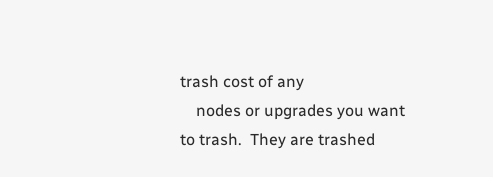trash cost of any
    nodes or upgrades you want to trash.  They are trashed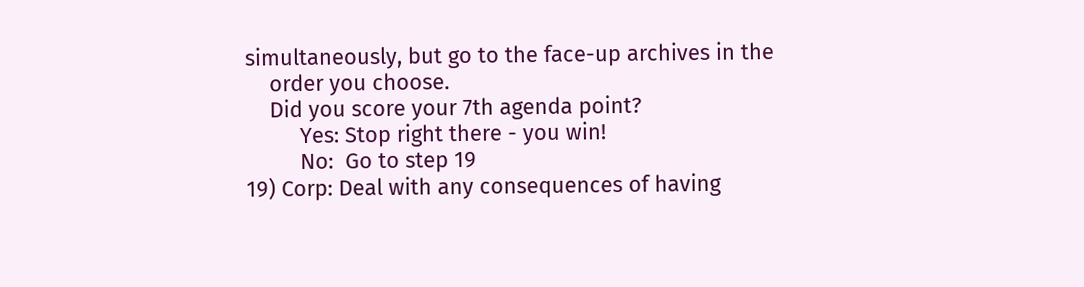simultaneously, but go to the face-up archives in the
    order you choose.
    Did you score your 7th agenda point?
         Yes: Stop right there - you win!
         No:  Go to step 19
19) Corp: Deal with any consequences of having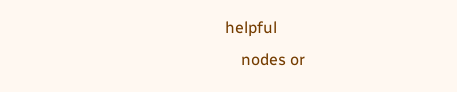helpful
    nodes or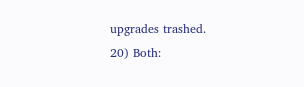upgrades trashed.
20) Both: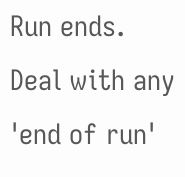Run ends. Deal with any 'end of run'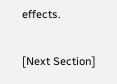effects.

[Next Section]